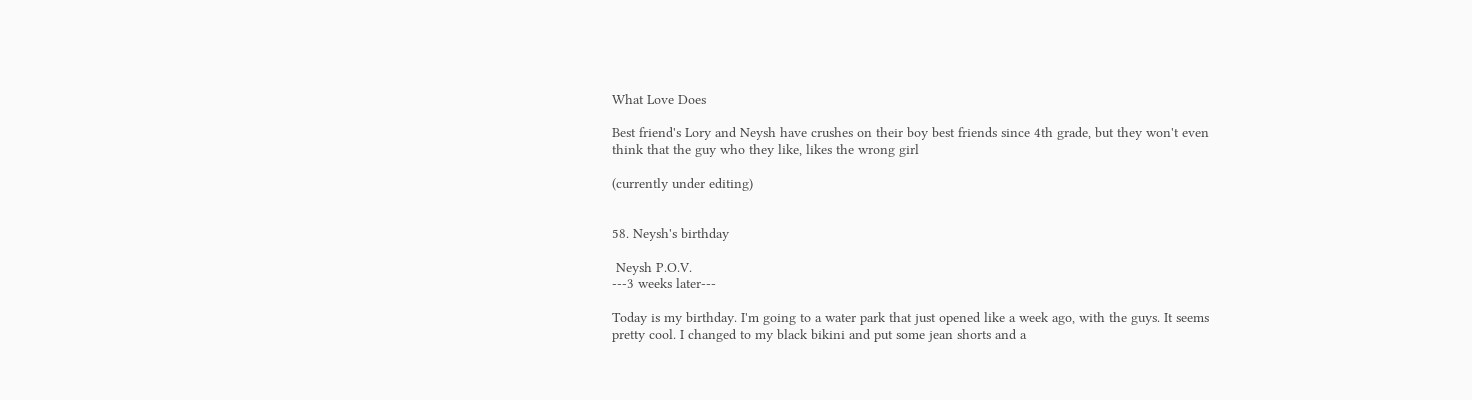What Love Does

Best friend's Lory and Neysh have crushes on their boy best friends since 4th grade, but they won't even think that the guy who they like, likes the wrong girl

(currently under editing)


58. Neysh's birthday

 Neysh P.O.V.
---3 weeks later---

Today is my birthday. I'm going to a water park that just opened like a week ago, with the guys. It seems pretty cool. I changed to my black bikini and put some jean shorts and a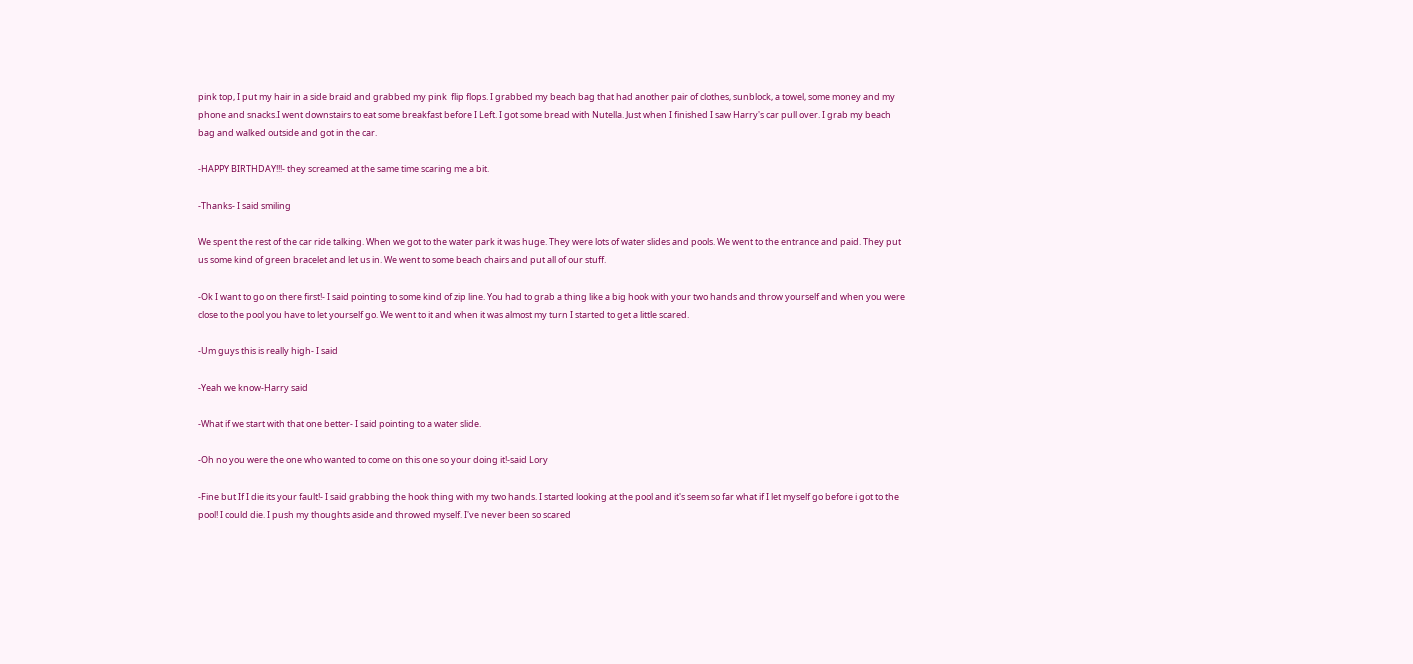pink top, I put my hair in a side braid and grabbed my pink  flip flops. I grabbed my beach bag that had another pair of clothes, sunblock, a towel, some money and my phone and snacks.I went downstairs to eat some breakfast before I Left. I got some bread with Nutella. Just when I finished I saw Harry's car pull over. I grab my beach bag and walked outside and got in the car.

-HAPPY BIRTHDAY!!!- they screamed at the same time scaring me a bit.

-Thanks- I said smiling

We spent the rest of the car ride talking. When we got to the water park it was huge. They were lots of water slides and pools. We went to the entrance and paid. They put us some kind of green bracelet and let us in. We went to some beach chairs and put all of our stuff.

-Ok I want to go on there first!- I said pointing to some kind of zip line. You had to grab a thing like a big hook with your two hands and throw yourself and when you were close to the pool you have to let yourself go. We went to it and when it was almost my turn I started to get a little scared.

-Um guys this is really high- I said

-Yeah we know-Harry said

-What if we start with that one better- I said pointing to a water slide.

-Oh no you were the one who wanted to come on this one so your doing it!-said Lory

-Fine but If I die its your fault!- I said grabbing the hook thing with my two hands. I started looking at the pool and it's seem so far what if I let myself go before i got to the pool! I could die. I push my thoughts aside and throwed myself. I've never been so scared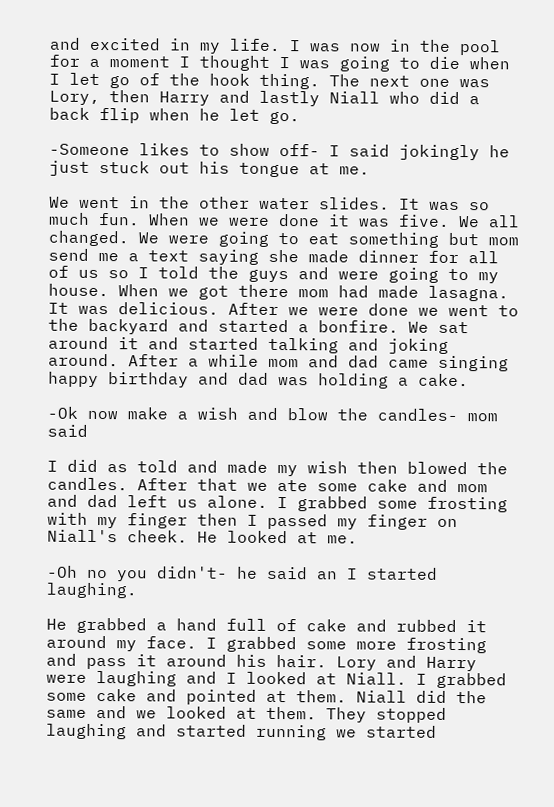and excited in my life. I was now in the pool for a moment I thought I was going to die when I let go of the hook thing. The next one was Lory, then Harry and lastly Niall who did a back flip when he let go.

-Someone likes to show off- I said jokingly he just stuck out his tongue at me.

We went in the other water slides. It was so much fun. When we were done it was five. We all changed. We were going to eat something but mom send me a text saying she made dinner for all of us so I told the guys and were going to my house. When we got there mom had made lasagna. It was delicious. After we were done we went to the backyard and started a bonfire. We sat around it and started talking and joking around. After a while mom and dad came singing happy birthday and dad was holding a cake.

-Ok now make a wish and blow the candles- mom said

I did as told and made my wish then blowed the candles. After that we ate some cake and mom and dad left us alone. I grabbed some frosting with my finger then I passed my finger on Niall's cheek. He looked at me.

-Oh no you didn't- he said an I started laughing.

He grabbed a hand full of cake and rubbed it around my face. I grabbed some more frosting and pass it around his hair. Lory and Harry were laughing and I looked at Niall. I grabbed some cake and pointed at them. Niall did the same and we looked at them. They stopped laughing and started running we started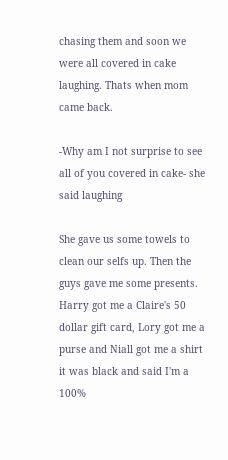chasing them and soon we were all covered in cake laughing. Thats when mom came back.

-Why am I not surprise to see all of you covered in cake- she said laughing

She gave us some towels to clean our selfs up. Then the guys gave me some presents. Harry got me a Claire's 50 dollar gift card, Lory got me a purse and Niall got me a shirt it was black and said I'm a 100%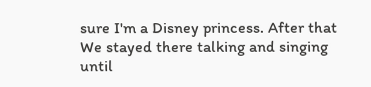sure I'm a Disney princess. After that We stayed there talking and singing  until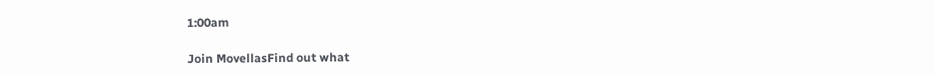1:00am

Join MovellasFind out what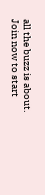all the buzz is about. Join now to start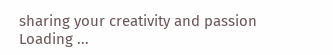sharing your creativity and passion
Loading ...